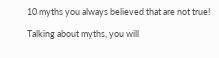10 myths you always believed that are not true!

Talking about myths, you will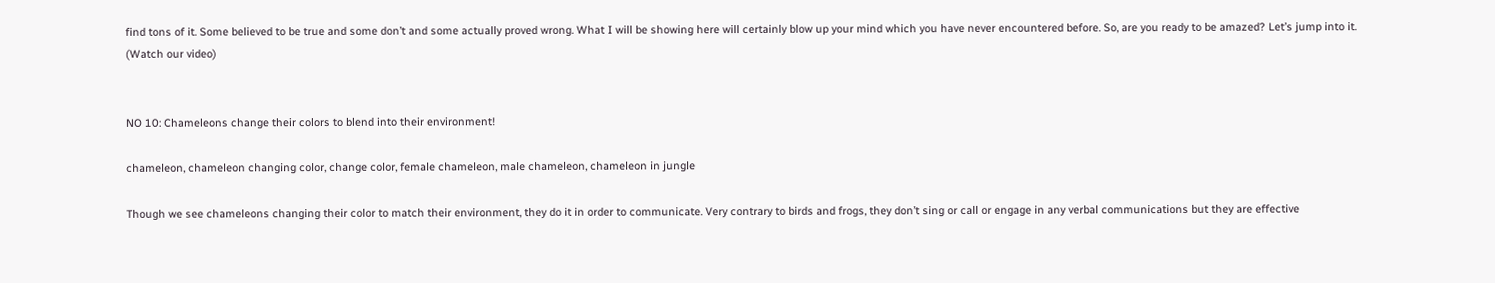find tons of it. Some believed to be true and some don’t and some actually proved wrong. What I will be showing here will certainly blow up your mind which you have never encountered before. So, are you ready to be amazed? Let’s jump into it. (Watch our video)


NO 10: Chameleons change their colors to blend into their environment!

chameleon, chameleon changing color, change color, female chameleon, male chameleon, chameleon in jungle

Though we see chameleons changing their color to match their environment, they do it in order to communicate. Very contrary to birds and frogs, they don’t sing or call or engage in any verbal communications but they are effective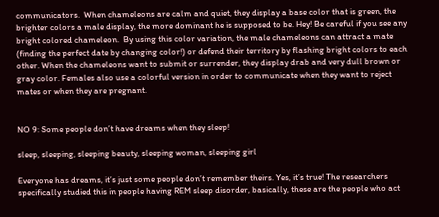communicators.  When chameleons are calm and quiet, they display a base color that is green, the brighter colors a male display, the more dominant he is supposed to be. Hey! Be careful if you see any bright colored chameleon.  By using this color variation, the male chameleons can attract a mate (finding the perfect date by changing color!) or defend their territory by flashing bright colors to each other. When the chameleons want to submit or surrender, they display drab and very dull brown or gray color. Females also use a colorful version in order to communicate when they want to reject mates or when they are pregnant.


NO 9: Some people don’t have dreams when they sleep!

sleep, sleeping, sleeping beauty, sleeping woman, sleeping girl

Everyone has dreams, it’s just some people don’t remember theirs. Yes, it’s true! The researchers specifically studied this in people having REM sleep disorder, basically, these are the people who act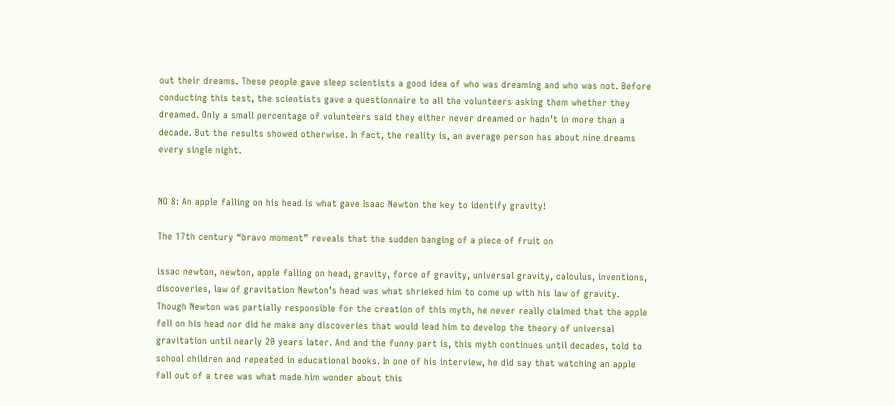out their dreams. These people gave sleep scientists a good idea of who was dreaming and who was not. Before conducting this test, the scientists gave a questionnaire to all the volunteers asking them whether they dreamed. Only a small percentage of volunteers said they either never dreamed or hadn’t in more than a decade. But the results showed otherwise. In fact, the reality is, an average person has about nine dreams every single night.


NO 8: An apple falling on his head is what gave Isaac Newton the key to identify gravity!

The 17th century “bravo moment” reveals that the sudden banging of a piece of fruit on

issac newton, newton, apple falling on head, gravity, force of gravity, universal gravity, calculus, inventions, discoveries, law of gravitation Newton’s head was what shrieked him to come up with his law of gravity. Though Newton was partially responsible for the creation of this myth, he never really claimed that the apple fell on his head nor did he make any discoveries that would lead him to develop the theory of universal gravitation until nearly 20 years later. And and the funny part is, this myth continues until decades, told to school children and repeated in educational books. In one of his interview, he did say that watching an apple fall out of a tree was what made him wonder about this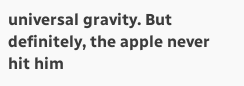universal gravity. But definitely, the apple never hit him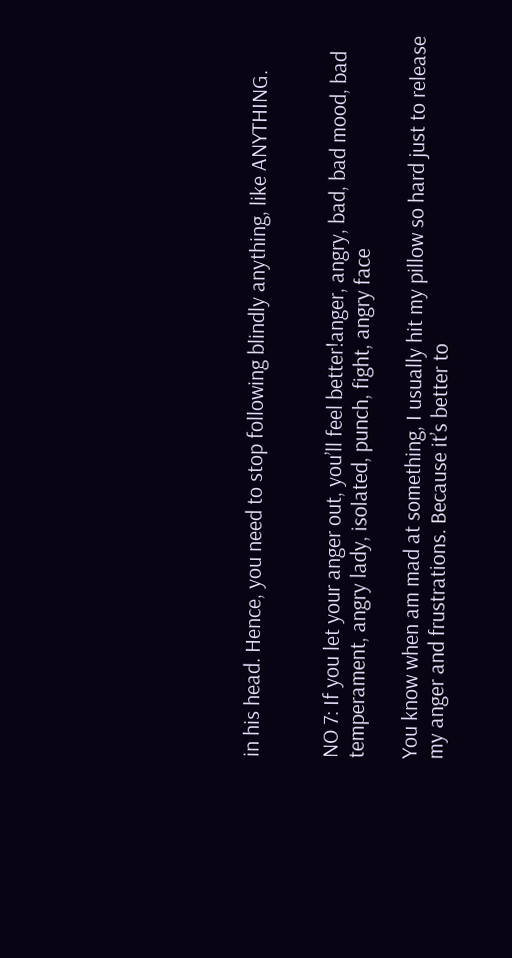in his head. Hence, you need to stop following blindly anything, like ANYTHING.


NO 7: If you let your anger out, you’ll feel better!anger, angry, bad, bad mood, bad temperament, angry lady, isolated, punch, fight, angry face

You know when am mad at something, I usually hit my pillow so hard just to release my anger and frustrations. Because it’s better to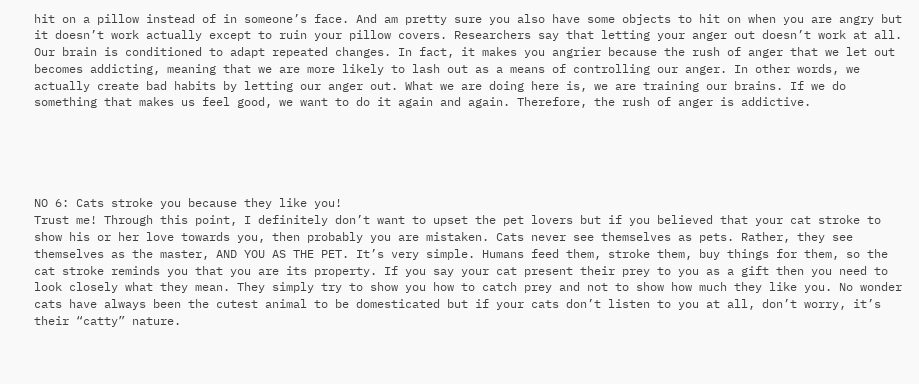hit on a pillow instead of in someone’s face. And am pretty sure you also have some objects to hit on when you are angry but it doesn’t work actually except to ruin your pillow covers. Researchers say that letting your anger out doesn’t work at all. Our brain is conditioned to adapt repeated changes. In fact, it makes you angrier because the rush of anger that we let out becomes addicting, meaning that we are more likely to lash out as a means of controlling our anger. In other words, we actually create bad habits by letting our anger out. What we are doing here is, we are training our brains. If we do something that makes us feel good, we want to do it again and again. Therefore, the rush of anger is addictive.





NO 6: Cats stroke you because they like you!
Trust me! Through this point, I definitely don’t want to upset the pet lovers but if you believed that your cat stroke to show his or her love towards you, then probably you are mistaken. Cats never see themselves as pets. Rather, they see themselves as the master, AND YOU AS THE PET. It’s very simple. Humans feed them, stroke them, buy things for them, so the cat stroke reminds you that you are its property. If you say your cat present their prey to you as a gift then you need to look closely what they mean. They simply try to show you how to catch prey and not to show how much they like you. No wonder cats have always been the cutest animal to be domesticated but if your cats don’t listen to you at all, don’t worry, it’s their “catty” nature.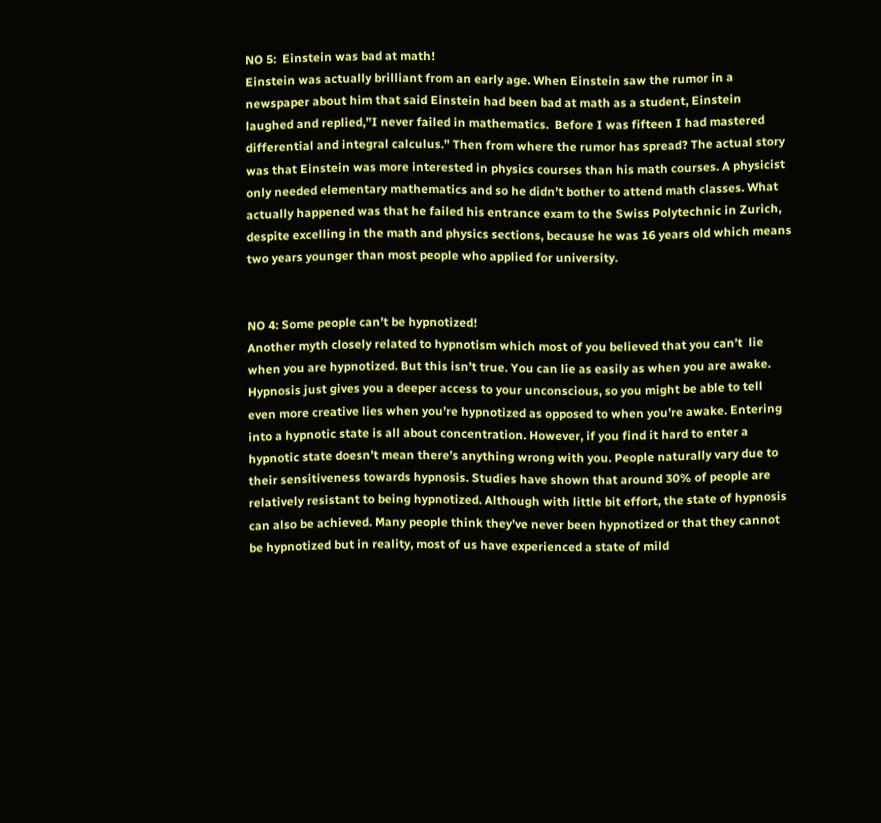NO 5:  Einstein was bad at math!
Einstein was actually brilliant from an early age. When Einstein saw the rumor in a newspaper about him that said Einstein had been bad at math as a student, Einstein laughed and replied,”I never failed in mathematics.  Before I was fifteen I had mastered differential and integral calculus.” Then from where the rumor has spread? The actual story was that Einstein was more interested in physics courses than his math courses. A physicist only needed elementary mathematics and so he didn’t bother to attend math classes. What actually happened was that he failed his entrance exam to the Swiss Polytechnic in Zurich, despite excelling in the math and physics sections, because he was 16 years old which means two years younger than most people who applied for university.


NO 4: Some people can’t be hypnotized!
Another myth closely related to hypnotism which most of you believed that you can’t  lie when you are hypnotized. But this isn’t true. You can lie as easily as when you are awake. Hypnosis just gives you a deeper access to your unconscious, so you might be able to tell even more creative lies when you’re hypnotized as opposed to when you’re awake. Entering into a hypnotic state is all about concentration. However, if you find it hard to enter a hypnotic state doesn’t mean there’s anything wrong with you. People naturally vary due to their sensitiveness towards hypnosis. Studies have shown that around 30% of people are relatively resistant to being hypnotized. Although with little bit effort, the state of hypnosis can also be achieved. Many people think they’ve never been hypnotized or that they cannot be hypnotized but in reality, most of us have experienced a state of mild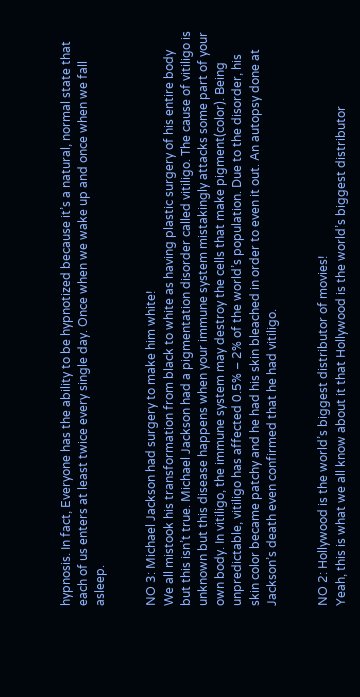hypnosis. In fact, Everyone has the ability to be hypnotized because it’s a natural, normal state that each of us enters at least twice every single day. Once when we wake up and once when we fall asleep.


NO 3: Michael Jackson had surgery to make him white!
We all mistook his transformation from black to white as having plastic surgery of his entire body but this isn’t true. Michael Jackson had a pigmentation disorder called vitiligo. The cause of vitiligo is unknown but this disease happens when your immune system mistakingly attacks some part of your own body. In vitiligo, the immune system may destroy the cells that make pigment(color). Being unpredictable, vitiligo has affected 0.5% – 2% of the world’s population. Due to the disorder, his skin color became patchy and he had his skin bleached in order to even it out. An autopsy done at Jackson’s death even confirmed that he had vitiligo.


NO 2: Hollywood is the world’s biggest distributor of movies!
Yeah, this is what we all know about it that Hollywood is the world’s biggest distributor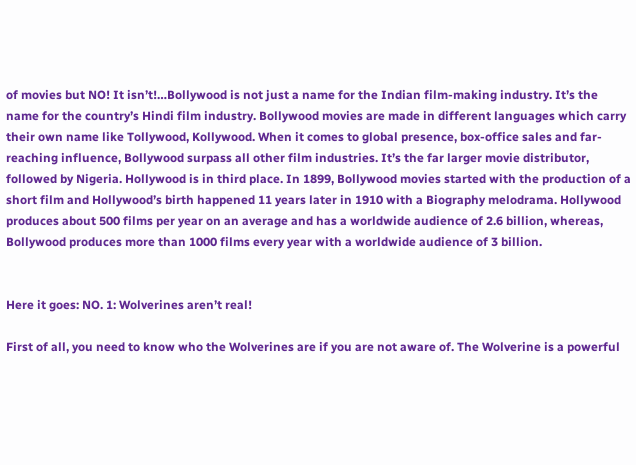of movies but NO! It isn’t!…Bollywood is not just a name for the Indian film-making industry. It’s the name for the country’s Hindi film industry. Bollywood movies are made in different languages which carry their own name like Tollywood, Kollywood. When it comes to global presence, box-office sales and far-reaching influence, Bollywood surpass all other film industries. It’s the far larger movie distributor, followed by Nigeria. Hollywood is in third place. In 1899, Bollywood movies started with the production of a short film and Hollywood’s birth happened 11 years later in 1910 with a Biography melodrama. Hollywood produces about 500 films per year on an average and has a worldwide audience of 2.6 billion, whereas, Bollywood produces more than 1000 films every year with a worldwide audience of 3 billion.


Here it goes: NO. 1: Wolverines aren’t real!

First of all, you need to know who the Wolverines are if you are not aware of. The Wolverine is a powerful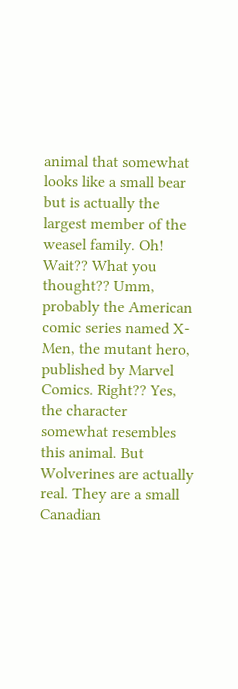animal that somewhat looks like a small bear but is actually the largest member of the weasel family. Oh! Wait?? What you thought?? Umm, probably the American comic series named X-Men, the mutant hero, published by Marvel Comics. Right?? Yes, the character somewhat resembles this animal. But Wolverines are actually real. They are a small Canadian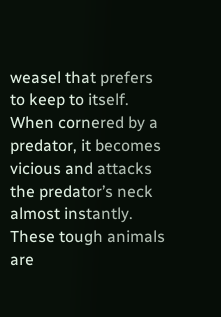weasel that prefers to keep to itself. When cornered by a predator, it becomes vicious and attacks the predator’s neck almost instantly. These tough animals are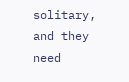solitary, and they need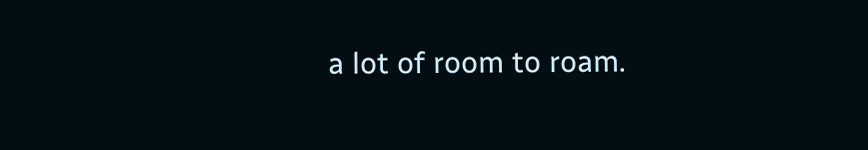a lot of room to roam.